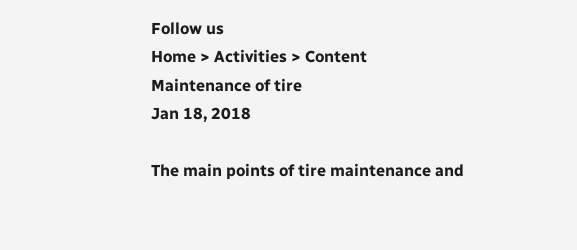Follow us
Home > Activities > Content
Maintenance of tire
Jan 18, 2018

The main points of tire maintenance and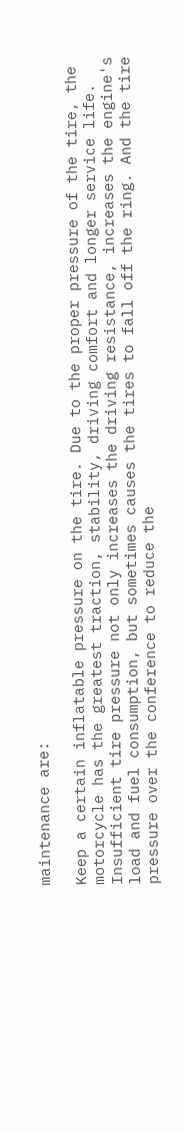maintenance are:

Keep a certain inflatable pressure on the tire. Due to the proper pressure of the tire, the motorcycle has the greatest traction, stability, driving comfort and longer service life. Insufficient tire pressure not only increases the driving resistance, increases the engine's load and fuel consumption, but sometimes causes the tires to fall off the ring. And the tire pressure over the conference to reduce the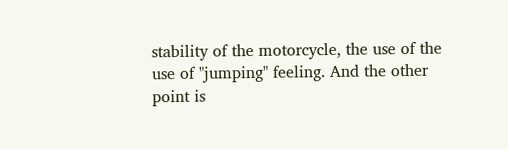stability of the motorcycle, the use of the use of "jumping" feeling. And the other point is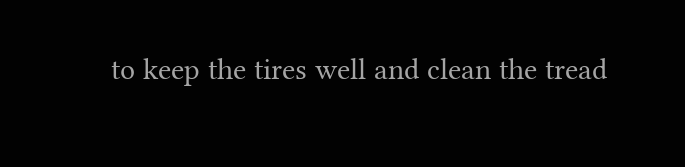to keep the tires well and clean the tread